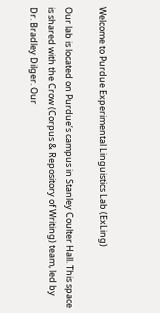Welcome to Purdue Experimental Linguistics Lab (ExLing)

Our lab is located on Purdue’s campus in Stanley Coulter Hall. This space is shared with the Crow (Corpus & Repository of Writing) team, led by Dr. Bradley Dilger. Our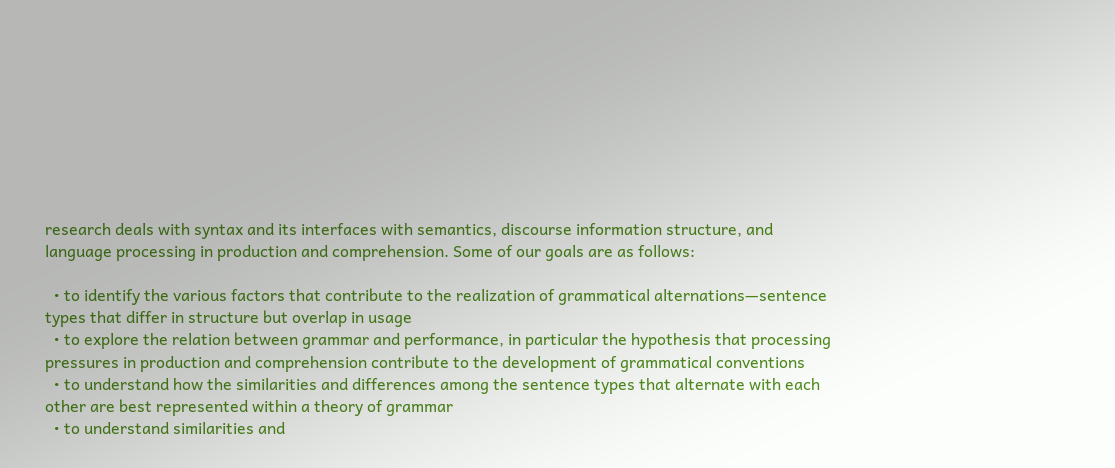research deals with syntax and its interfaces with semantics, discourse information structure, and language processing in production and comprehension. Some of our goals are as follows:

  • to identify the various factors that contribute to the realization of grammatical alternations—sentence types that differ in structure but overlap in usage
  • to explore the relation between grammar and performance, in particular the hypothesis that processing pressures in production and comprehension contribute to the development of grammatical conventions
  • to understand how the similarities and differences among the sentence types that alternate with each other are best represented within a theory of grammar
  • to understand similarities and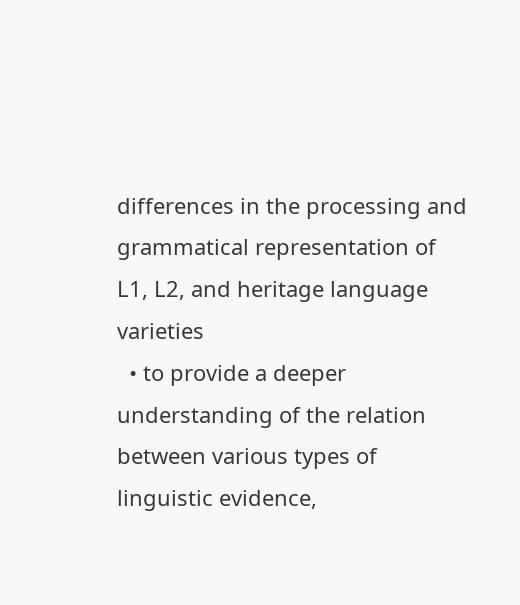differences in the processing and grammatical representation of L1, L2, and heritage language varieties
  • to provide a deeper understanding of the relation between various types of linguistic evidence,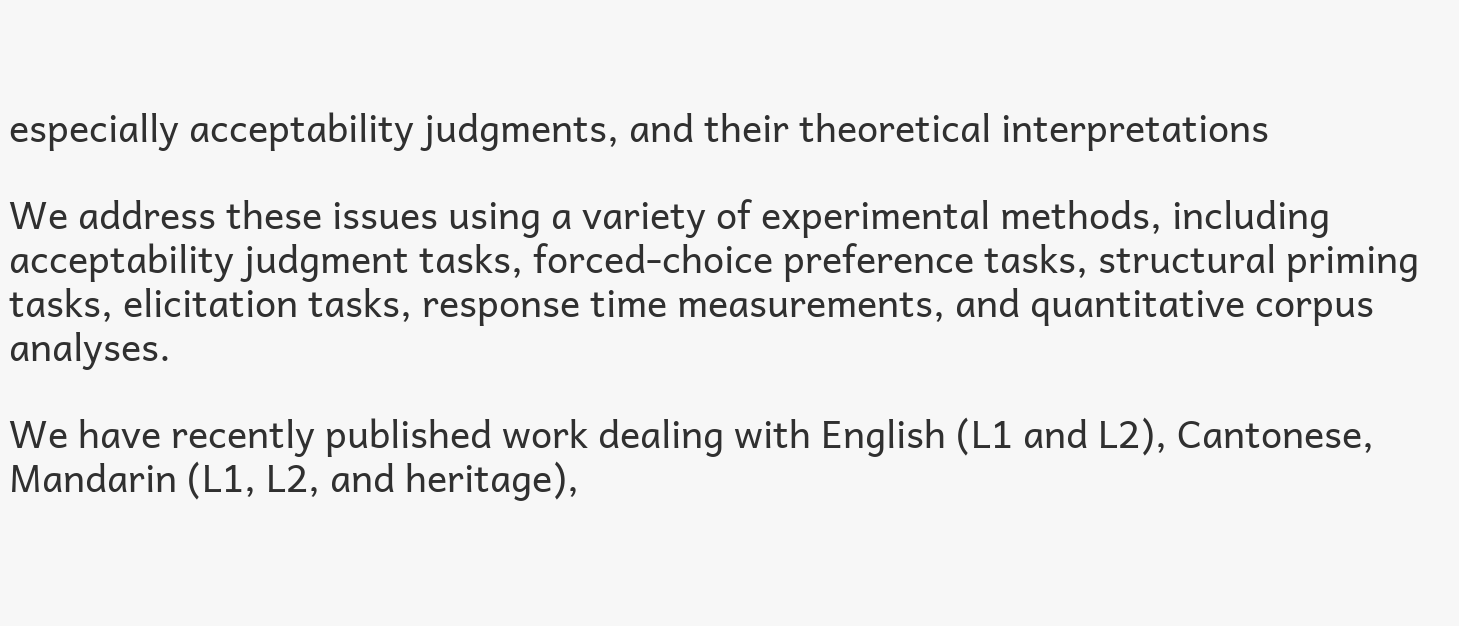especially acceptability judgments, and their theoretical interpretations

We address these issues using a variety of experimental methods, including acceptability judgment tasks, forced-choice preference tasks, structural priming tasks, elicitation tasks, response time measurements, and quantitative corpus analyses.

We have recently published work dealing with English (L1 and L2), Cantonese, Mandarin (L1, L2, and heritage),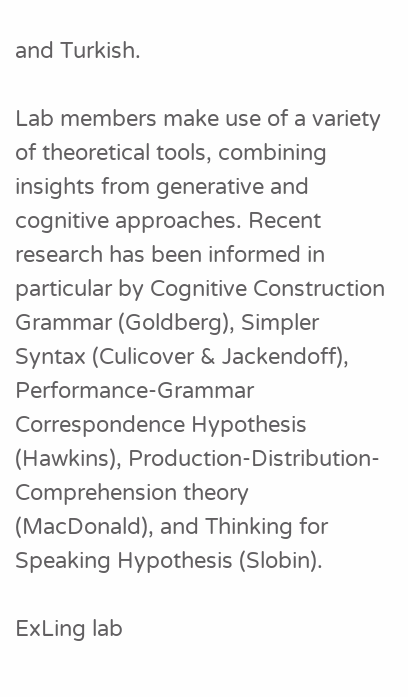and Turkish.

Lab members make use of a variety of theoretical tools, combining insights from generative and cognitive approaches. Recent research has been informed in particular by Cognitive Construction Grammar (Goldberg), Simpler Syntax (Culicover & Jackendoff), Performance-Grammar Correspondence Hypothesis (Hawkins), Production-Distribution-Comprehension theory (MacDonald), and Thinking for Speaking Hypothesis (Slobin).

ExLing lab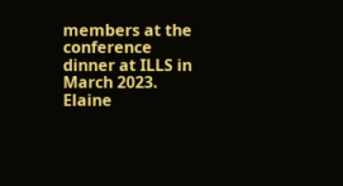members at the conference dinner at ILLS in March 2023.
Elaine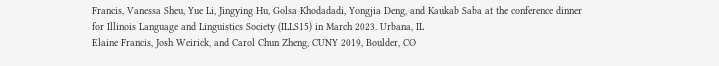Francis, Vanessa Sheu, Yue Li, Jingying Hu, Golsa Khodadadi, Yongjia Deng, and Kaukab Saba at the conference dinner for Illinois Language and Linguistics Society (ILLS15) in March 2023. Urbana, IL
Elaine Francis, Josh Weirick, and Carol Chun Zheng, CUNY 2019, Boulder, CO